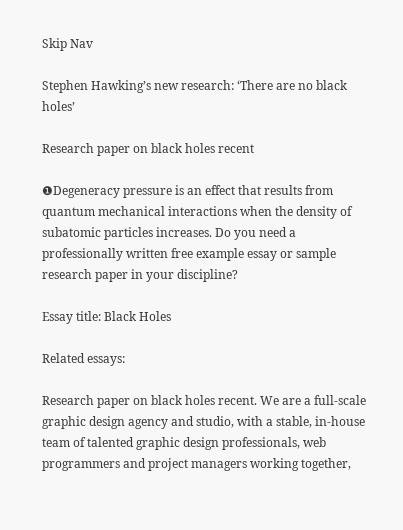Skip Nav

Stephen Hawking’s new research: ‘There are no black holes’

Research paper on black holes recent

❶Degeneracy pressure is an effect that results from quantum mechanical interactions when the density of subatomic particles increases. Do you need a professionally written free example essay or sample research paper in your discipline?

Essay title: Black Holes

Related essays:

Research paper on black holes recent. We are a full-scale graphic design agency and studio, with a stable, in-house team of talented graphic design professionals, web programmers and project managers working together,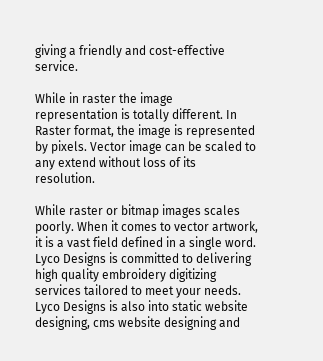giving a friendly and cost-effective service.

While in raster the image representation is totally different. In Raster format, the image is represented by pixels. Vector image can be scaled to any extend without loss of its resolution.

While raster or bitmap images scales poorly. When it comes to vector artwork, it is a vast field defined in a single word. Lyco Designs is committed to delivering high quality embroidery digitizing services tailored to meet your needs. Lyco Designs is also into static website designing, cms website designing and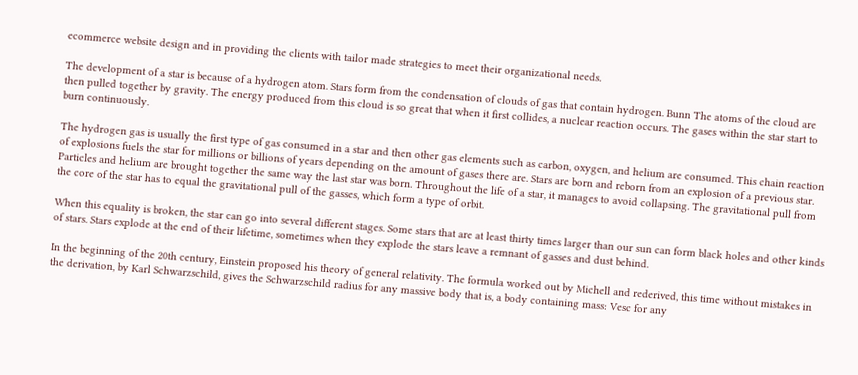ecommerce website design and in providing the clients with tailor made strategies to meet their organizational needs.

The development of a star is because of a hydrogen atom. Stars form from the condensation of clouds of gas that contain hydrogen. Bunn The atoms of the cloud are then pulled together by gravity. The energy produced from this cloud is so great that when it first collides, a nuclear reaction occurs. The gases within the star start to burn continuously.

The hydrogen gas is usually the first type of gas consumed in a star and then other gas elements such as carbon, oxygen, and helium are consumed. This chain reaction of explosions fuels the star for millions or billions of years depending on the amount of gases there are. Stars are born and reborn from an explosion of a previous star. Particles and helium are brought together the same way the last star was born. Throughout the life of a star, it manages to avoid collapsing. The gravitational pull from the core of the star has to equal the gravitational pull of the gasses, which form a type of orbit.

When this equality is broken, the star can go into several different stages. Some stars that are at least thirty times larger than our sun can form black holes and other kinds of stars. Stars explode at the end of their lifetime, sometimes when they explode the stars leave a remnant of gasses and dust behind.

In the beginning of the 20th century, Einstein proposed his theory of general relativity. The formula worked out by Michell and rederived, this time without mistakes in the derivation, by Karl Schwarzschild, gives the Schwarzschild radius for any massive body that is, a body containing mass: Vesc for any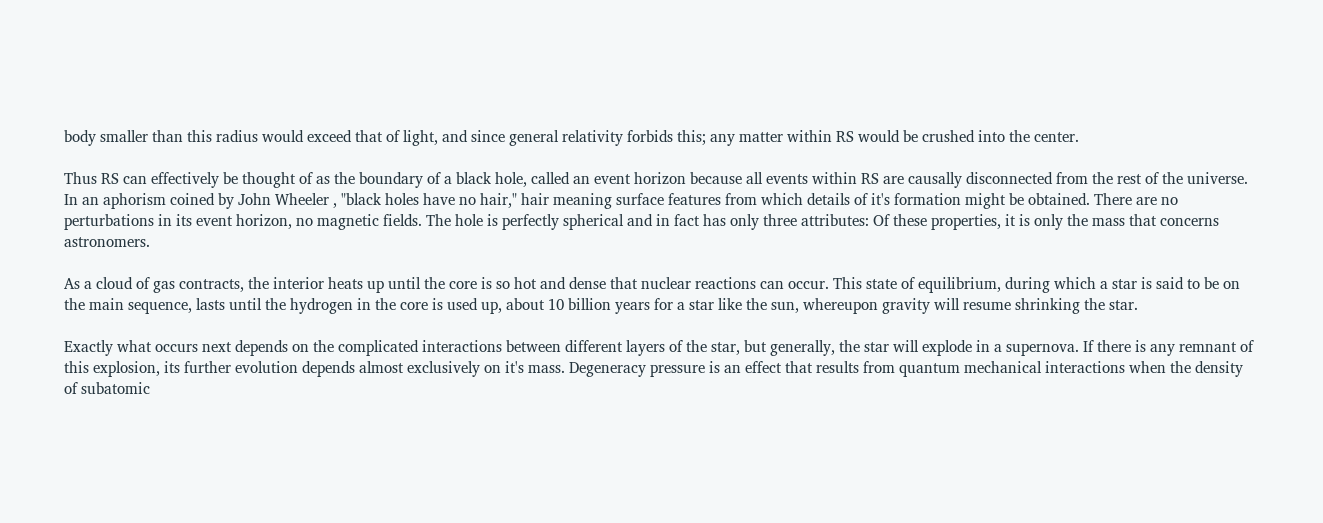body smaller than this radius would exceed that of light, and since general relativity forbids this; any matter within RS would be crushed into the center.

Thus RS can effectively be thought of as the boundary of a black hole, called an event horizon because all events within RS are causally disconnected from the rest of the universe. In an aphorism coined by John Wheeler , "black holes have no hair," hair meaning surface features from which details of it's formation might be obtained. There are no perturbations in its event horizon, no magnetic fields. The hole is perfectly spherical and in fact has only three attributes: Of these properties, it is only the mass that concerns astronomers.

As a cloud of gas contracts, the interior heats up until the core is so hot and dense that nuclear reactions can occur. This state of equilibrium, during which a star is said to be on the main sequence, lasts until the hydrogen in the core is used up, about 10 billion years for a star like the sun, whereupon gravity will resume shrinking the star.

Exactly what occurs next depends on the complicated interactions between different layers of the star, but generally, the star will explode in a supernova. If there is any remnant of this explosion, its further evolution depends almost exclusively on it's mass. Degeneracy pressure is an effect that results from quantum mechanical interactions when the density of subatomic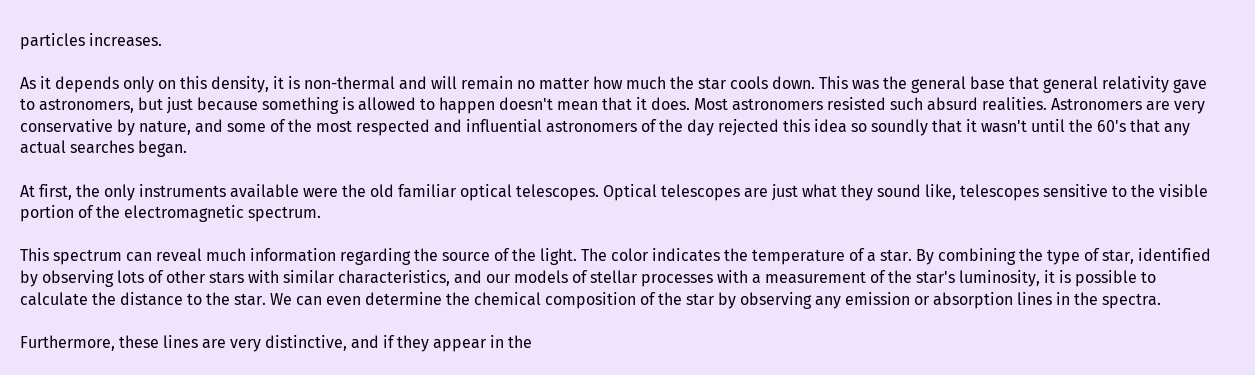particles increases.

As it depends only on this density, it is non-thermal and will remain no matter how much the star cools down. This was the general base that general relativity gave to astronomers, but just because something is allowed to happen doesn't mean that it does. Most astronomers resisted such absurd realities. Astronomers are very conservative by nature, and some of the most respected and influential astronomers of the day rejected this idea so soundly that it wasn't until the 60's that any actual searches began.

At first, the only instruments available were the old familiar optical telescopes. Optical telescopes are just what they sound like, telescopes sensitive to the visible portion of the electromagnetic spectrum.

This spectrum can reveal much information regarding the source of the light. The color indicates the temperature of a star. By combining the type of star, identified by observing lots of other stars with similar characteristics, and our models of stellar processes with a measurement of the star's luminosity, it is possible to calculate the distance to the star. We can even determine the chemical composition of the star by observing any emission or absorption lines in the spectra.

Furthermore, these lines are very distinctive, and if they appear in the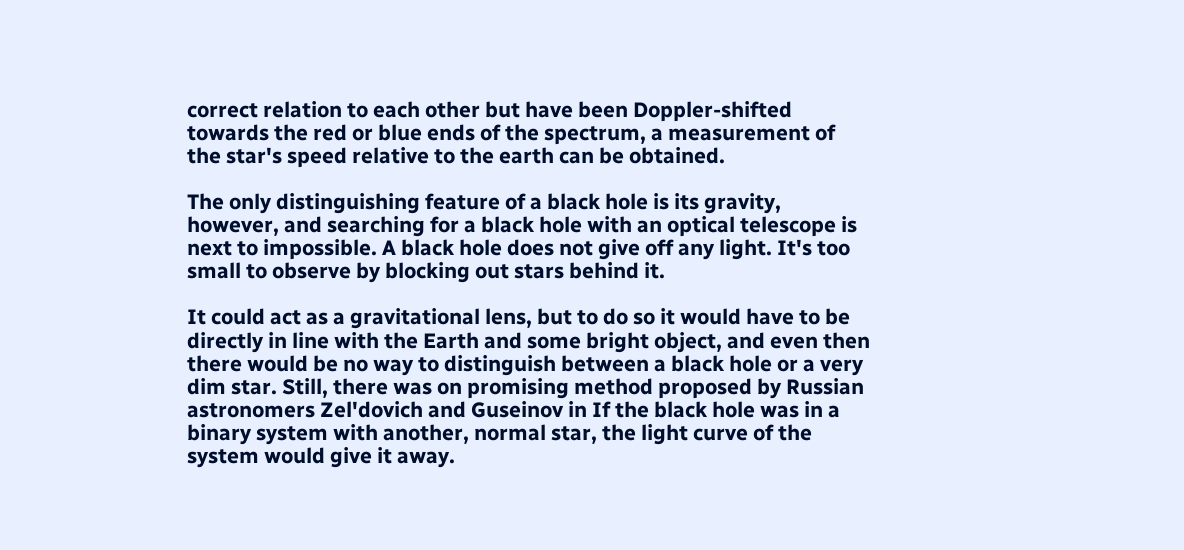correct relation to each other but have been Doppler-shifted towards the red or blue ends of the spectrum, a measurement of the star's speed relative to the earth can be obtained.

The only distinguishing feature of a black hole is its gravity, however, and searching for a black hole with an optical telescope is next to impossible. A black hole does not give off any light. It's too small to observe by blocking out stars behind it.

It could act as a gravitational lens, but to do so it would have to be directly in line with the Earth and some bright object, and even then there would be no way to distinguish between a black hole or a very dim star. Still, there was on promising method proposed by Russian astronomers Zel'dovich and Guseinov in If the black hole was in a binary system with another, normal star, the light curve of the system would give it away.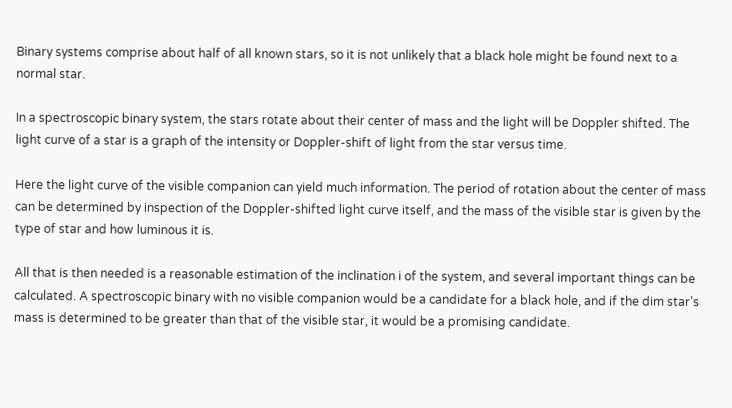Binary systems comprise about half of all known stars, so it is not unlikely that a black hole might be found next to a normal star.

In a spectroscopic binary system, the stars rotate about their center of mass and the light will be Doppler shifted. The light curve of a star is a graph of the intensity or Doppler-shift of light from the star versus time.

Here the light curve of the visible companion can yield much information. The period of rotation about the center of mass can be determined by inspection of the Doppler-shifted light curve itself, and the mass of the visible star is given by the type of star and how luminous it is.

All that is then needed is a reasonable estimation of the inclination i of the system, and several important things can be calculated. A spectroscopic binary with no visible companion would be a candidate for a black hole, and if the dim star's mass is determined to be greater than that of the visible star, it would be a promising candidate.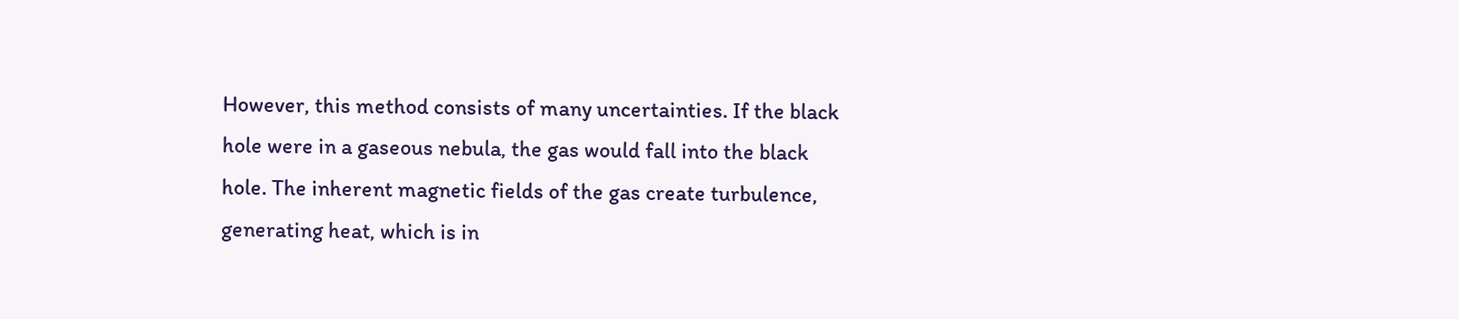However, this method consists of many uncertainties. If the black hole were in a gaseous nebula, the gas would fall into the black hole. The inherent magnetic fields of the gas create turbulence, generating heat, which is in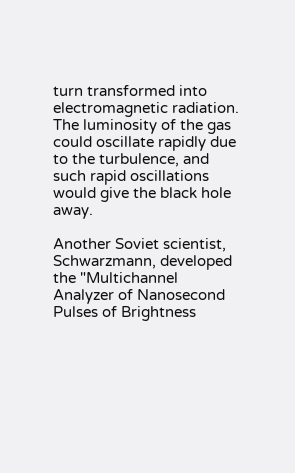turn transformed into electromagnetic radiation. The luminosity of the gas could oscillate rapidly due to the turbulence, and such rapid oscillations would give the black hole away.

Another Soviet scientist, Schwarzmann, developed the "Multichannel Analyzer of Nanosecond Pulses of Brightness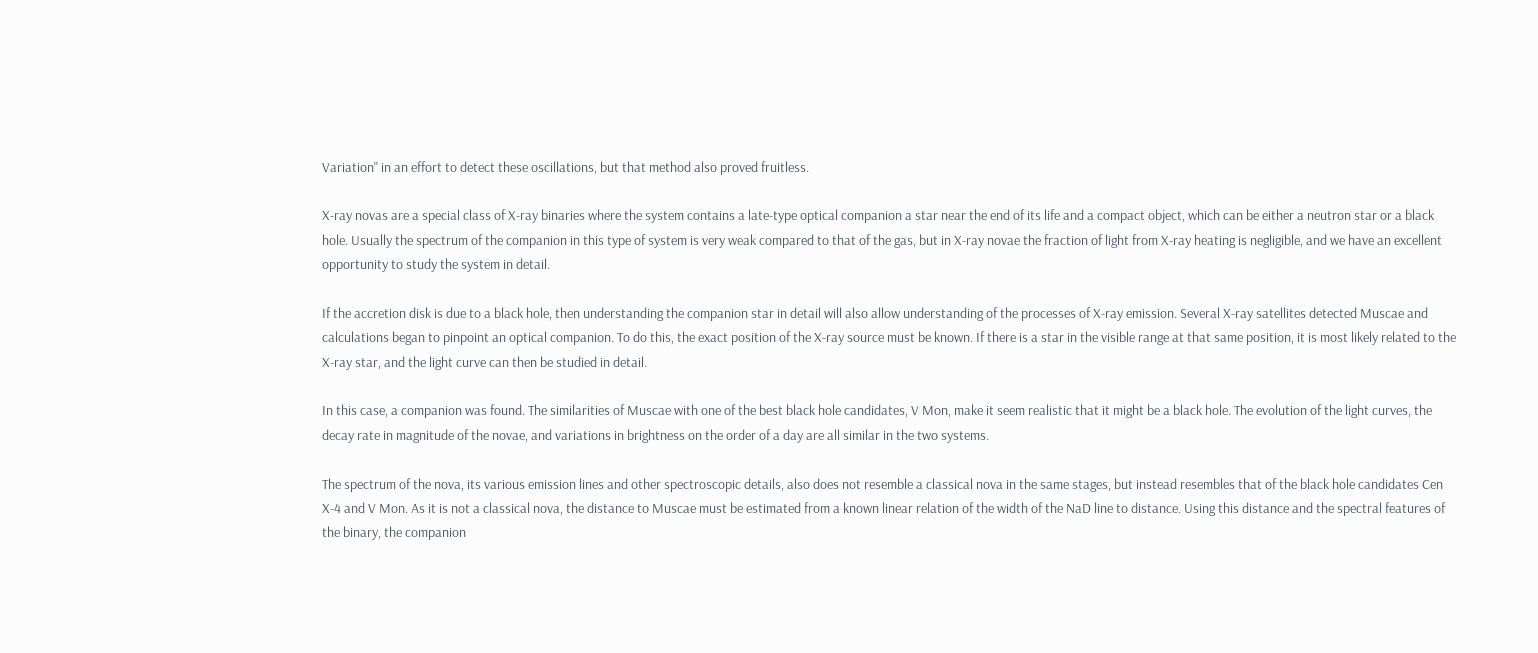Variation" in an effort to detect these oscillations, but that method also proved fruitless.

X-ray novas are a special class of X-ray binaries where the system contains a late-type optical companion a star near the end of its life and a compact object, which can be either a neutron star or a black hole. Usually the spectrum of the companion in this type of system is very weak compared to that of the gas, but in X-ray novae the fraction of light from X-ray heating is negligible, and we have an excellent opportunity to study the system in detail.

If the accretion disk is due to a black hole, then understanding the companion star in detail will also allow understanding of the processes of X-ray emission. Several X-ray satellites detected Muscae and calculations began to pinpoint an optical companion. To do this, the exact position of the X-ray source must be known. If there is a star in the visible range at that same position, it is most likely related to the X-ray star, and the light curve can then be studied in detail.

In this case, a companion was found. The similarities of Muscae with one of the best black hole candidates, V Mon, make it seem realistic that it might be a black hole. The evolution of the light curves, the decay rate in magnitude of the novae, and variations in brightness on the order of a day are all similar in the two systems.

The spectrum of the nova, its various emission lines and other spectroscopic details, also does not resemble a classical nova in the same stages, but instead resembles that of the black hole candidates Cen X-4 and V Mon. As it is not a classical nova, the distance to Muscae must be estimated from a known linear relation of the width of the NaD line to distance. Using this distance and the spectral features of the binary, the companion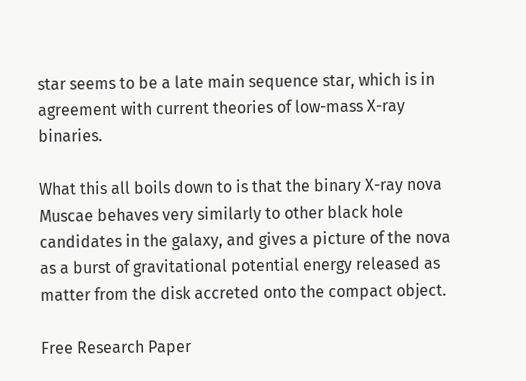star seems to be a late main sequence star, which is in agreement with current theories of low-mass X-ray binaries.

What this all boils down to is that the binary X-ray nova Muscae behaves very similarly to other black hole candidates in the galaxy, and gives a picture of the nova as a burst of gravitational potential energy released as matter from the disk accreted onto the compact object.

Free Research Paper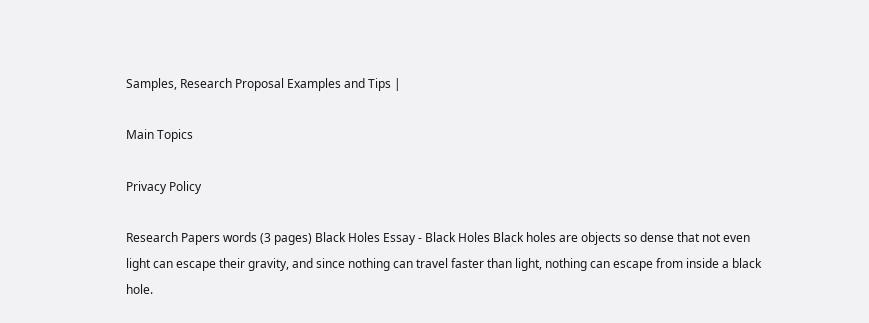Samples, Research Proposal Examples and Tips |

Main Topics

Privacy Policy

Research Papers words (3 pages) Black Holes Essay - Black Holes Black holes are objects so dense that not even light can escape their gravity, and since nothing can travel faster than light, nothing can escape from inside a black hole.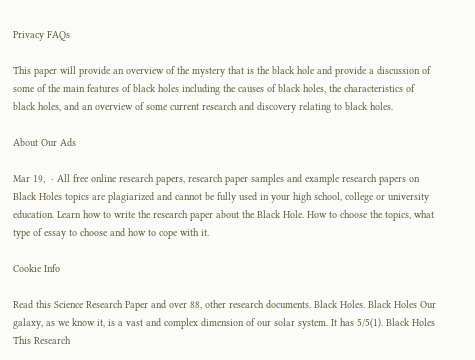Privacy FAQs

This paper will provide an overview of the mystery that is the black hole and provide a discussion of some of the main features of black holes including the causes of black holes, the characteristics of black holes, and an overview of some current research and discovery relating to black holes.

About Our Ads

Mar 19,  · All free online research papers, research paper samples and example research papers on Black Holes topics are plagiarized and cannot be fully used in your high school, college or university education. Learn how to write the research paper about the Black Hole. How to choose the topics, what type of essay to choose and how to cope with it.

Cookie Info

Read this Science Research Paper and over 88, other research documents. Black Holes. Black Holes Our galaxy, as we know it, is a vast and complex dimension of our solar system. It has 5/5(1). Black Holes This Research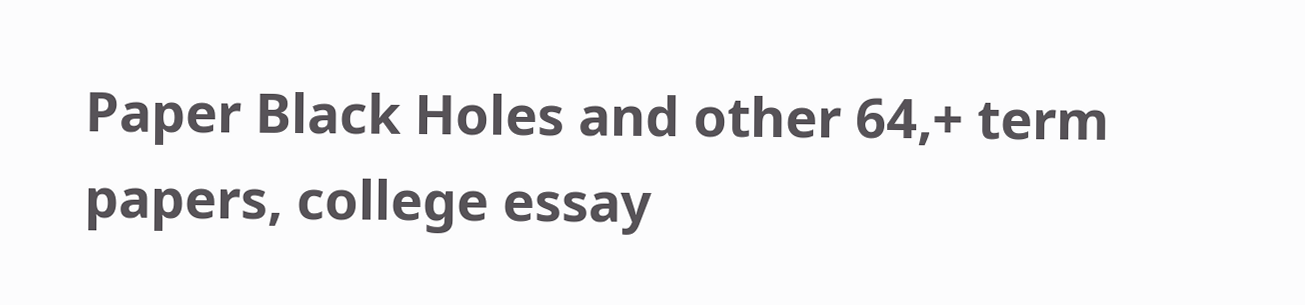Paper Black Holes and other 64,+ term papers, college essay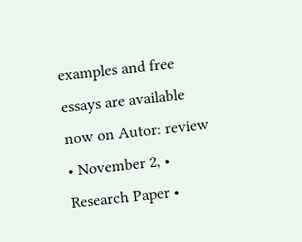examples and free essays are available now on Autor: review • November 2, • Research Paper •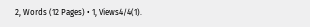2, Words (12 Pages) • 1, Views4/4(1).